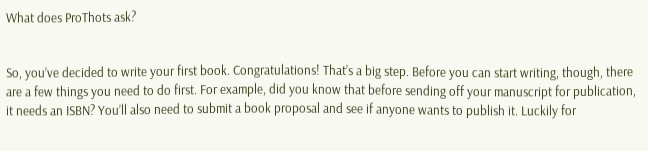What does ProThots ask?


So, you’ve decided to write your first book. Congratulations! That’s a big step. Before you can start writing, though, there are a few things you need to do first. For example, did you know that before sending off your manuscript for publication, it needs an ISBN? You’ll also need to submit a book proposal and see if anyone wants to publish it. Luckily for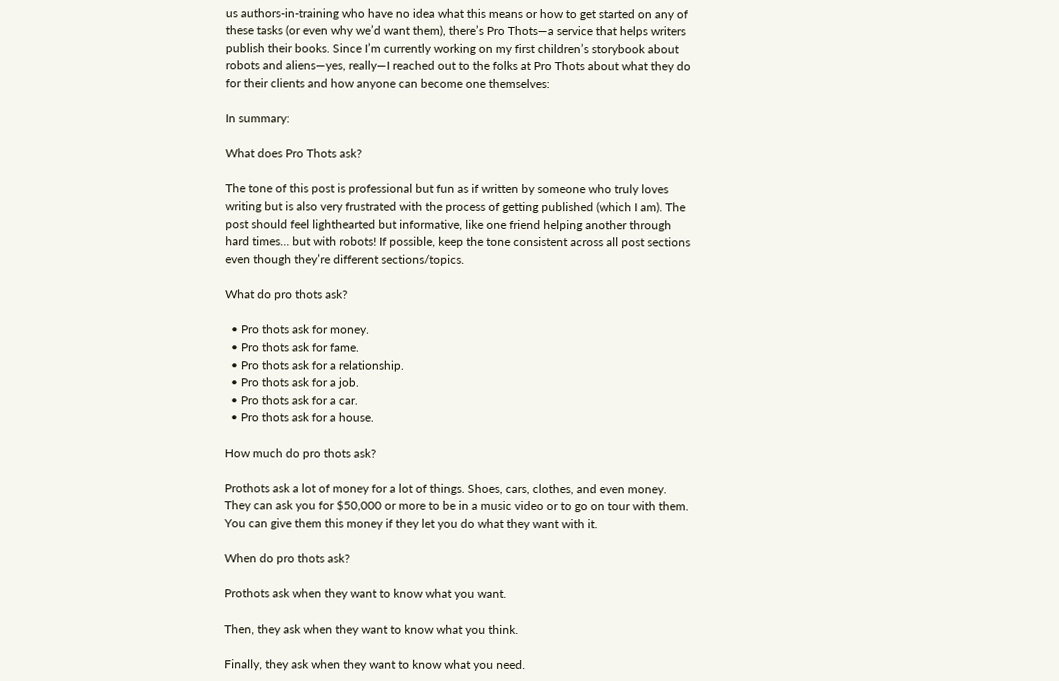us authors-in-training who have no idea what this means or how to get started on any of these tasks (or even why we’d want them), there’s Pro Thots—a service that helps writers publish their books. Since I’m currently working on my first children’s storybook about robots and aliens—yes, really—I reached out to the folks at Pro Thots about what they do for their clients and how anyone can become one themselves:

In summary:

What does Pro Thots ask?

The tone of this post is professional but fun as if written by someone who truly loves writing but is also very frustrated with the process of getting published (which I am). The post should feel lighthearted but informative, like one friend helping another through hard times… but with robots! If possible, keep the tone consistent across all post sections even though they’re different sections/topics.

What do pro thots ask?

  • Pro thots ask for money.
  • Pro thots ask for fame.
  • Pro thots ask for a relationship.
  • Pro thots ask for a job.
  • Pro thots ask for a car.
  • Pro thots ask for a house.

How much do pro thots ask?

Prothots ask a lot of money for a lot of things. Shoes, cars, clothes, and even money. They can ask you for $50,000 or more to be in a music video or to go on tour with them. You can give them this money if they let you do what they want with it.

When do pro thots ask?

Prothots ask when they want to know what you want.

Then, they ask when they want to know what you think.

Finally, they ask when they want to know what you need.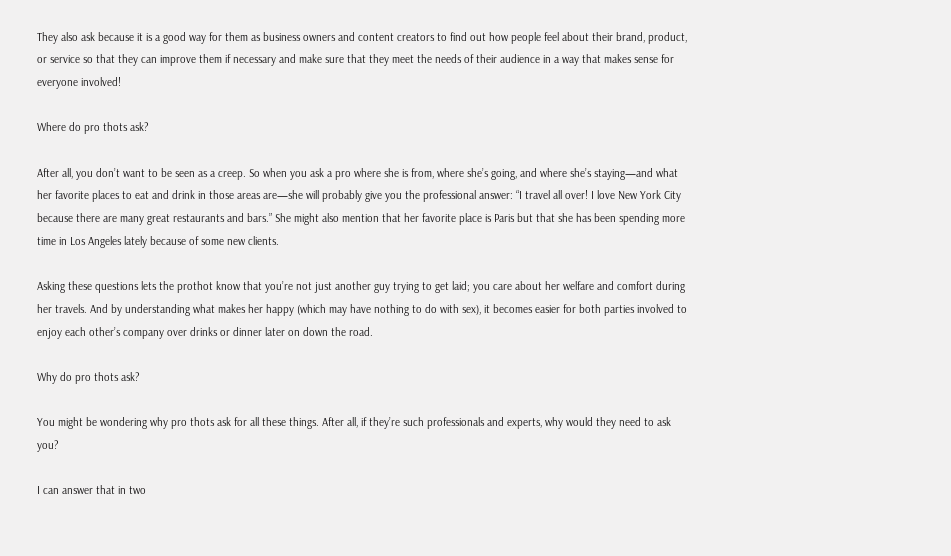They also ask because it is a good way for them as business owners and content creators to find out how people feel about their brand, product, or service so that they can improve them if necessary and make sure that they meet the needs of their audience in a way that makes sense for everyone involved!

Where do pro thots ask?

After all, you don’t want to be seen as a creep. So when you ask a pro where she is from, where she’s going, and where she’s staying—and what her favorite places to eat and drink in those areas are—she will probably give you the professional answer: “I travel all over! I love New York City because there are many great restaurants and bars.” She might also mention that her favorite place is Paris but that she has been spending more time in Los Angeles lately because of some new clients.

Asking these questions lets the prothot know that you’re not just another guy trying to get laid; you care about her welfare and comfort during her travels. And by understanding what makes her happy (which may have nothing to do with sex), it becomes easier for both parties involved to enjoy each other’s company over drinks or dinner later on down the road.

Why do pro thots ask?

You might be wondering why pro thots ask for all these things. After all, if they’re such professionals and experts, why would they need to ask you?

I can answer that in two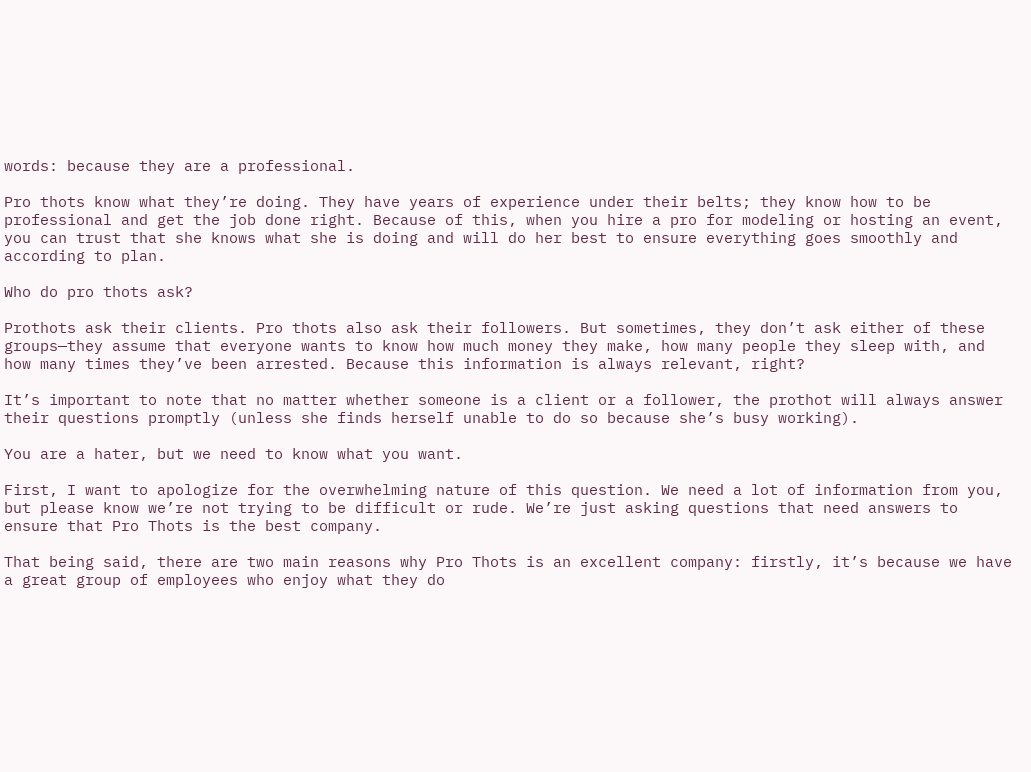words: because they are a professional.

Pro thots know what they’re doing. They have years of experience under their belts; they know how to be professional and get the job done right. Because of this, when you hire a pro for modeling or hosting an event, you can trust that she knows what she is doing and will do her best to ensure everything goes smoothly and according to plan.

Who do pro thots ask?

Prothots ask their clients. Pro thots also ask their followers. But sometimes, they don’t ask either of these groups—they assume that everyone wants to know how much money they make, how many people they sleep with, and how many times they’ve been arrested. Because this information is always relevant, right?

It’s important to note that no matter whether someone is a client or a follower, the prothot will always answer their questions promptly (unless she finds herself unable to do so because she’s busy working).

You are a hater, but we need to know what you want.

First, I want to apologize for the overwhelming nature of this question. We need a lot of information from you, but please know we’re not trying to be difficult or rude. We’re just asking questions that need answers to ensure that Pro Thots is the best company.

That being said, there are two main reasons why Pro Thots is an excellent company: firstly, it’s because we have a great group of employees who enjoy what they do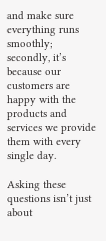and make sure everything runs smoothly; secondly, it’s because our customers are happy with the products and services we provide them with every single day.

Asking these questions isn’t just about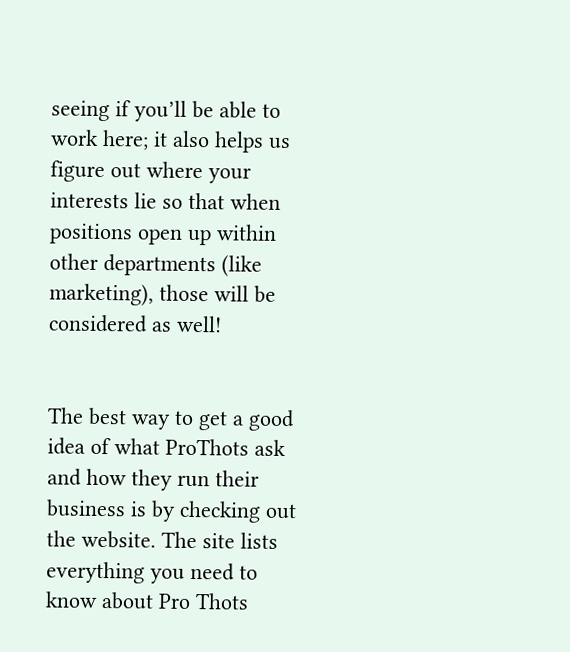seeing if you’ll be able to work here; it also helps us figure out where your interests lie so that when positions open up within other departments (like marketing), those will be considered as well!


The best way to get a good idea of what ProThots ask and how they run their business is by checking out the website. The site lists everything you need to know about Pro Thots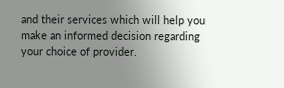and their services which will help you make an informed decision regarding your choice of provider.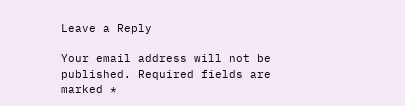Leave a Reply

Your email address will not be published. Required fields are marked *